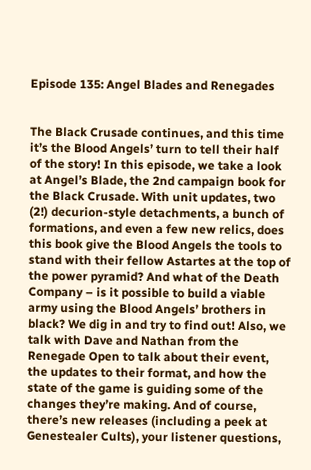Episode 135: Angel Blades and Renegades


The Black Crusade continues, and this time it’s the Blood Angels’ turn to tell their half of the story! In this episode, we take a look at Angel’s Blade, the 2nd campaign book for the Black Crusade. With unit updates, two (2!) decurion-style detachments, a bunch of formations, and even a few new relics, does this book give the Blood Angels the tools to stand with their fellow Astartes at the top of the power pyramid? And what of the Death Company – is it possible to build a viable army using the Blood Angels’ brothers in black? We dig in and try to find out! Also, we talk with Dave and Nathan from the Renegade Open to talk about their event, the updates to their format, and how the state of the game is guiding some of the changes they’re making. And of course, there’s new releases (including a peek at Genestealer Cults), your listener questions,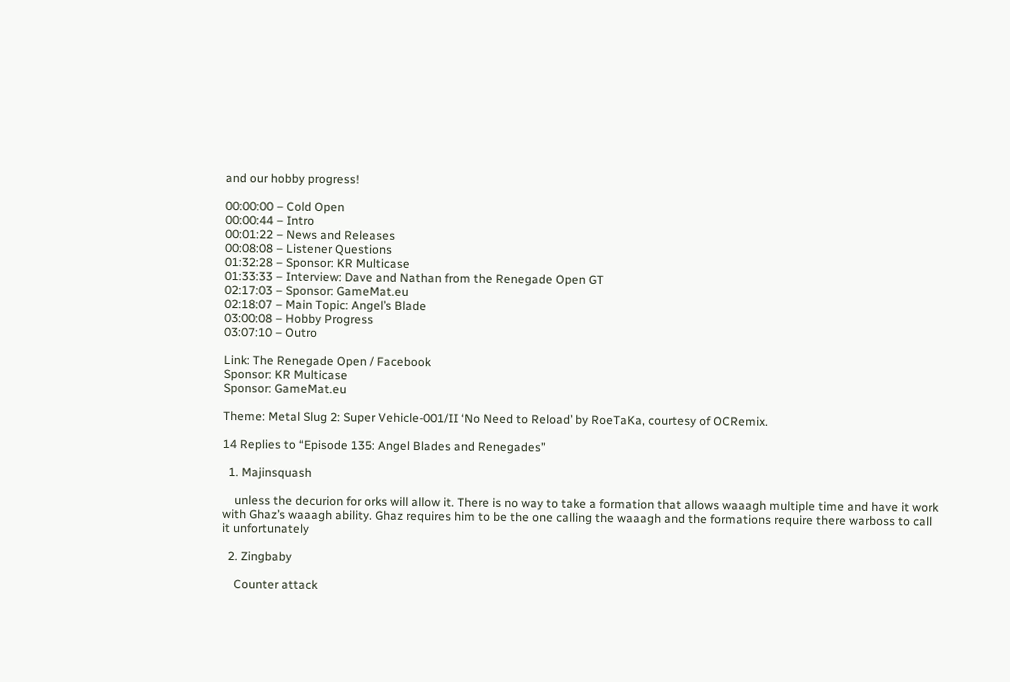and our hobby progress!

00:00:00 – Cold Open
00:00:44 – Intro
00:01:22 – News and Releases
00:08:08 – Listener Questions
01:32:28 – Sponsor: KR Multicase
01:33:33 – Interview: Dave and Nathan from the Renegade Open GT
02:17:03 – Sponsor: GameMat.eu
02:18:07 – Main Topic: Angel’s Blade
03:00:08 – Hobby Progress
03:07:10 – Outro

Link: The Renegade Open / Facebook
Sponsor: KR Multicase
Sponsor: GameMat.eu

Theme: Metal Slug 2: Super Vehicle-001/II ‘No Need to Reload’ by RoeTaKa, courtesy of OCRemix.

14 Replies to “Episode 135: Angel Blades and Renegades”

  1. Majinsquash

    unless the decurion for orks will allow it. There is no way to take a formation that allows waaagh multiple time and have it work with Ghaz’s waaagh ability. Ghaz requires him to be the one calling the waaagh and the formations require there warboss to call it unfortunately

  2. Zingbaby

    Counter attack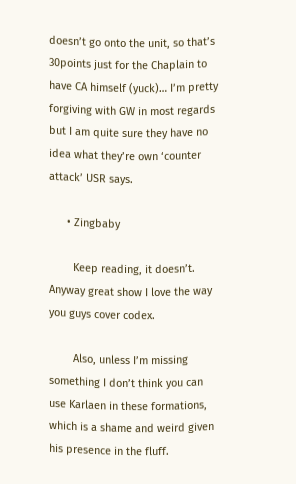doesn’t go onto the unit, so that’s 30points just for the Chaplain to have CA himself (yuck)… I’m pretty forgiving with GW in most regards but I am quite sure they have no idea what they’re own ‘counter attack’ USR says.

      • Zingbaby

        Keep reading, it doesn’t. Anyway great show I love the way you guys cover codex.

        Also, unless I’m missing something I don’t think you can use Karlaen in these formations, which is a shame and weird given his presence in the fluff.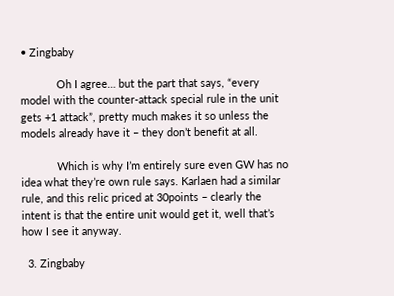• Zingbaby

            Oh I agree… but the part that says, “every model with the counter-attack special rule in the unit gets +1 attack”, pretty much makes it so unless the models already have it – they don’t benefit at all.

            Which is why I’m entirely sure even GW has no idea what they’re own rule says. Karlaen had a similar rule, and this relic priced at 30points – clearly the intent is that the entire unit would get it, well that’s how I see it anyway.

  3. Zingbaby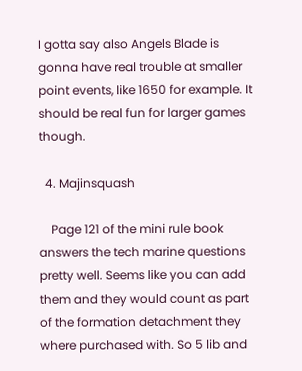I gotta say also Angels Blade is gonna have real trouble at smaller point events, like 1650 for example. It should be real fun for larger games though.

  4. Majinsquash

    Page 121 of the mini rule book answers the tech marine questions pretty well. Seems like you can add them and they would count as part of the formation detachment they where purchased with. So 5 lib and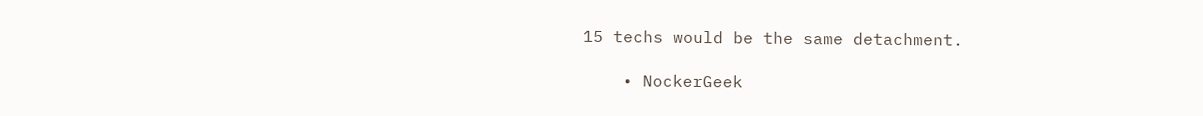15 techs would be the same detachment.

    • NockerGeek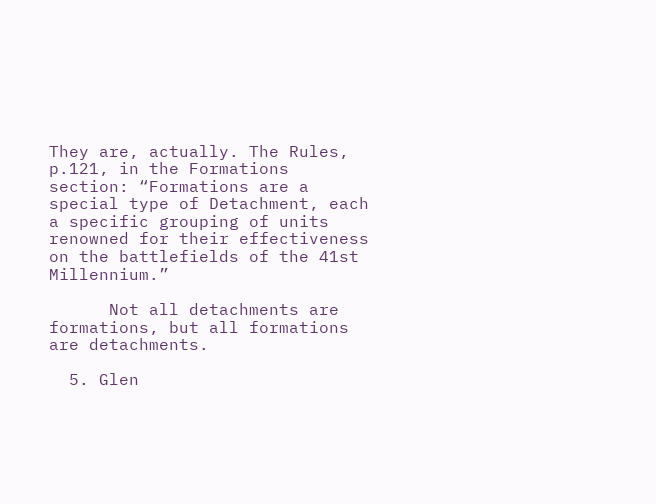They are, actually. The Rules, p.121, in the Formations section: “Formations are a special type of Detachment, each a specific grouping of units renowned for their effectiveness on the battlefields of the 41st Millennium.”

      Not all detachments are formations, but all formations are detachments.

  5. Glen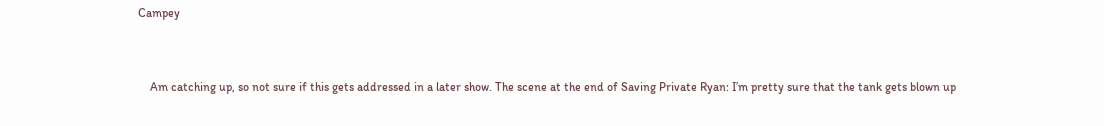Campey


    Am catching up, so not sure if this gets addressed in a later show. The scene at the end of Saving Private Ryan: I’m pretty sure that the tank gets blown up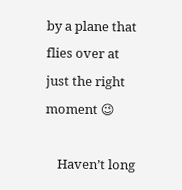by a plane that flies over at just the right moment 😉

    Haven’t long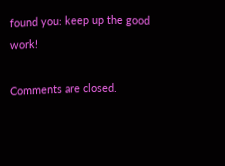found you: keep up the good work!

Comments are closed.